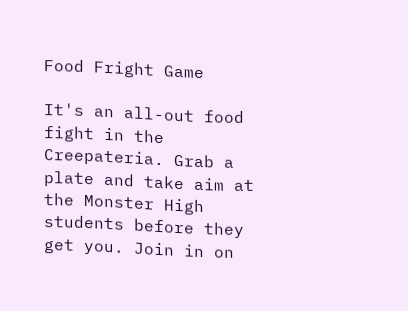Food Fright Game

It's an all-out food fight in the Creepateria. Grab a plate and take aim at the Monster High students before they get you. Join in on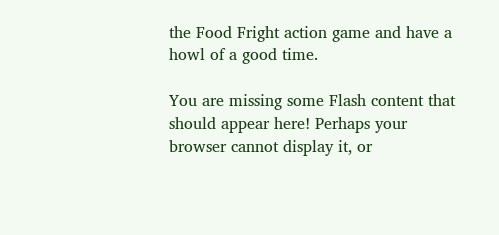the Food Fright action game and have a howl of a good time.

You are missing some Flash content that should appear here! Perhaps your browser cannot display it, or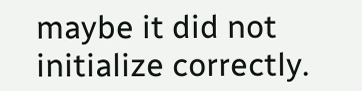maybe it did not initialize correctly.